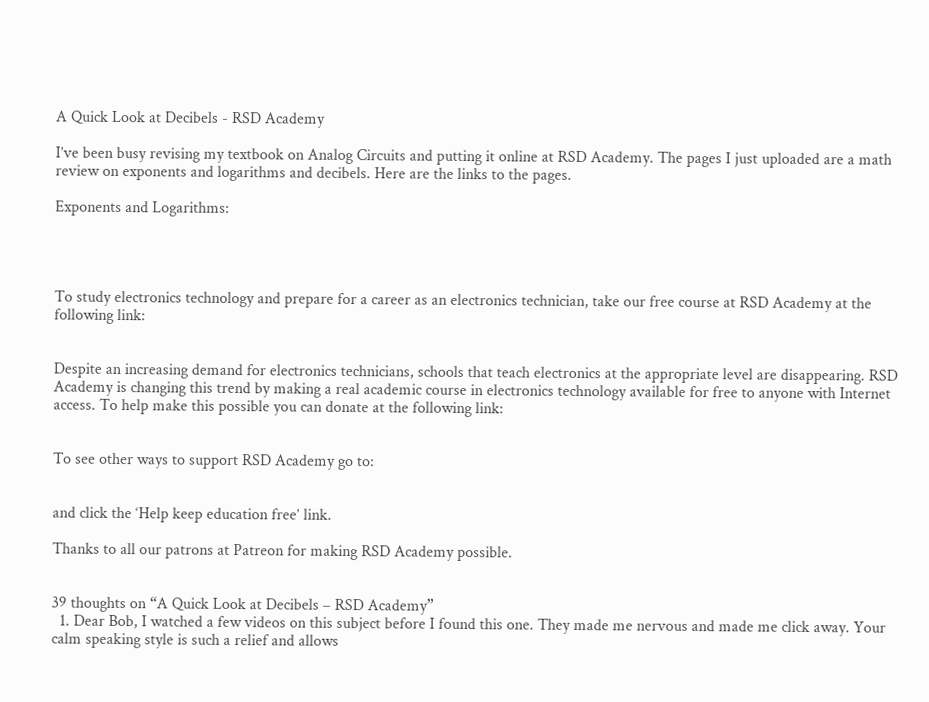A Quick Look at Decibels - RSD Academy

I’ve been busy revising my textbook on Analog Circuits and putting it online at RSD Academy. The pages I just uploaded are a math review on exponents and logarithms and decibels. Here are the links to the pages.

Exponents and Logarithms:




To study electronics technology and prepare for a career as an electronics technician, take our free course at RSD Academy at the following link:


Despite an increasing demand for electronics technicians, schools that teach electronics at the appropriate level are disappearing. RSD Academy is changing this trend by making a real academic course in electronics technology available for free to anyone with Internet access. To help make this possible you can donate at the following link:


To see other ways to support RSD Academy go to:


and click the ‘Help keep education free’ link.

Thanks to all our patrons at Patreon for making RSD Academy possible.


39 thoughts on “A Quick Look at Decibels – RSD Academy”
  1. Dear Bob, I watched a few videos on this subject before I found this one. They made me nervous and made me click away. Your calm speaking style is such a relief and allows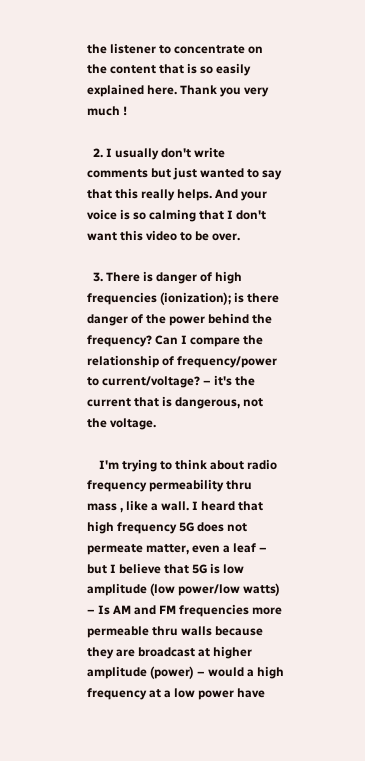the listener to concentrate on the content that is so easily explained here. Thank you very much !

  2. I usually don't write comments but just wanted to say that this really helps. And your voice is so calming that I don't want this video to be over.

  3. There is danger of high frequencies (ionization); is there danger of the power behind the frequency? Can I compare the relationship of frequency/power to current/voltage? – it's the current that is dangerous, not the voltage.

    I'm trying to think about radio frequency permeability thru mass , like a wall. I heard that high frequency 5G does not permeate matter, even a leaf – but I believe that 5G is low amplitude (low power/low watts) – Is AM and FM frequencies more permeable thru walls because they are broadcast at higher amplitude (power) – would a high frequency at a low power have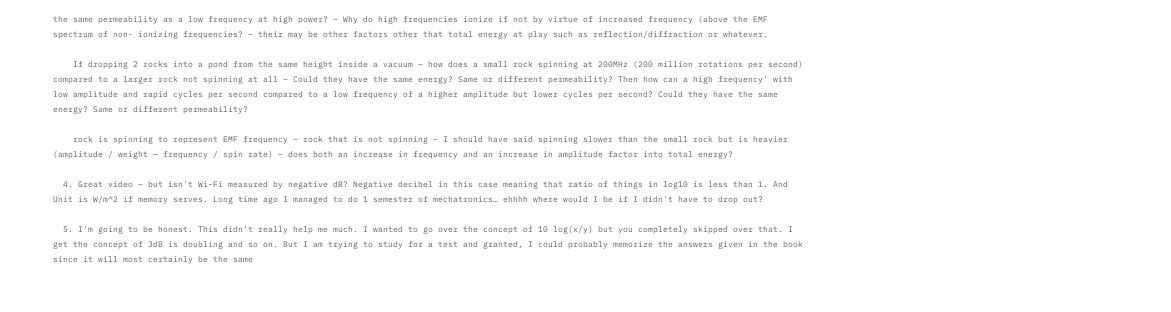the same permeability as a low frequency at high power? – Why do high frequencies ionize if not by virtue of increased frequency (above the EMF spectrum of non- ionizing frequencies? – their may be other factors other that total energy at play such as reflection/diffraction or whatever.

    If dropping 2 rocks into a pond from the same height inside a vacuum – how does a small rock spinning at 200MHz (200 million rotations per second) compared to a larger rock not spinning at all – Could they have the same energy? Same or different permeability? Then how can a high frequency' with low amplitude and rapid cycles per second compared to a low frequency of a higher amplitude but lower cycles per second? Could they have the same energy? Same or different permeability?

    rock is spinning to represent EMF frequency – rock that is not spinning – I should have said spinning slower than the small rock but is heavier (amplitude / weight — frequency / spin rate) – does both an increase in frequency and an increase in amplitude factor into total energy?

  4. Great video – but isn't Wi-Fi measured by negative dB? Negative decibel in this case meaning that ratio of things in log10 is less than 1. And Unit is W/m^2 if memory serves. Long time ago I managed to do 1 semester of mechatronics… ehhhh where would I be if I didn't have to drop out?

  5. I'm going to be honest. This didn't really help me much. I wanted to go over the concept of 10 log(x/y) but you completely skipped over that. I get the concept of 3dB is doubling and so on. But I am trying to study for a test and granted, I could probably memorize the answers given in the book since it will most certainly be the same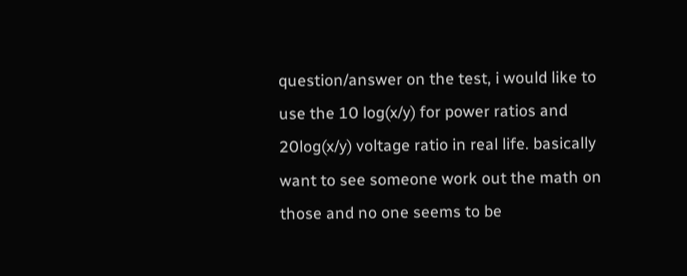question/answer on the test, i would like to use the 10 log(x/y) for power ratios and 20log(x/y) voltage ratio in real life. basically want to see someone work out the math on those and no one seems to be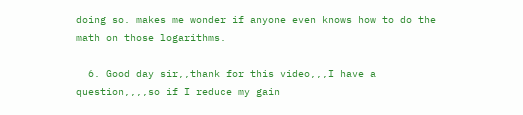doing so. makes me wonder if anyone even knows how to do the math on those logarithms.

  6. Good day sir,,thank for this video,,,I have a question,,,,so if I reduce my gain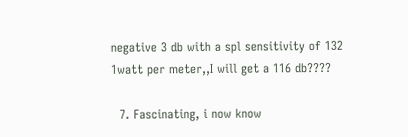negative 3 db with a spl sensitivity of 132 1watt per meter,,I will get a 116 db????

  7. Fascinating, i now know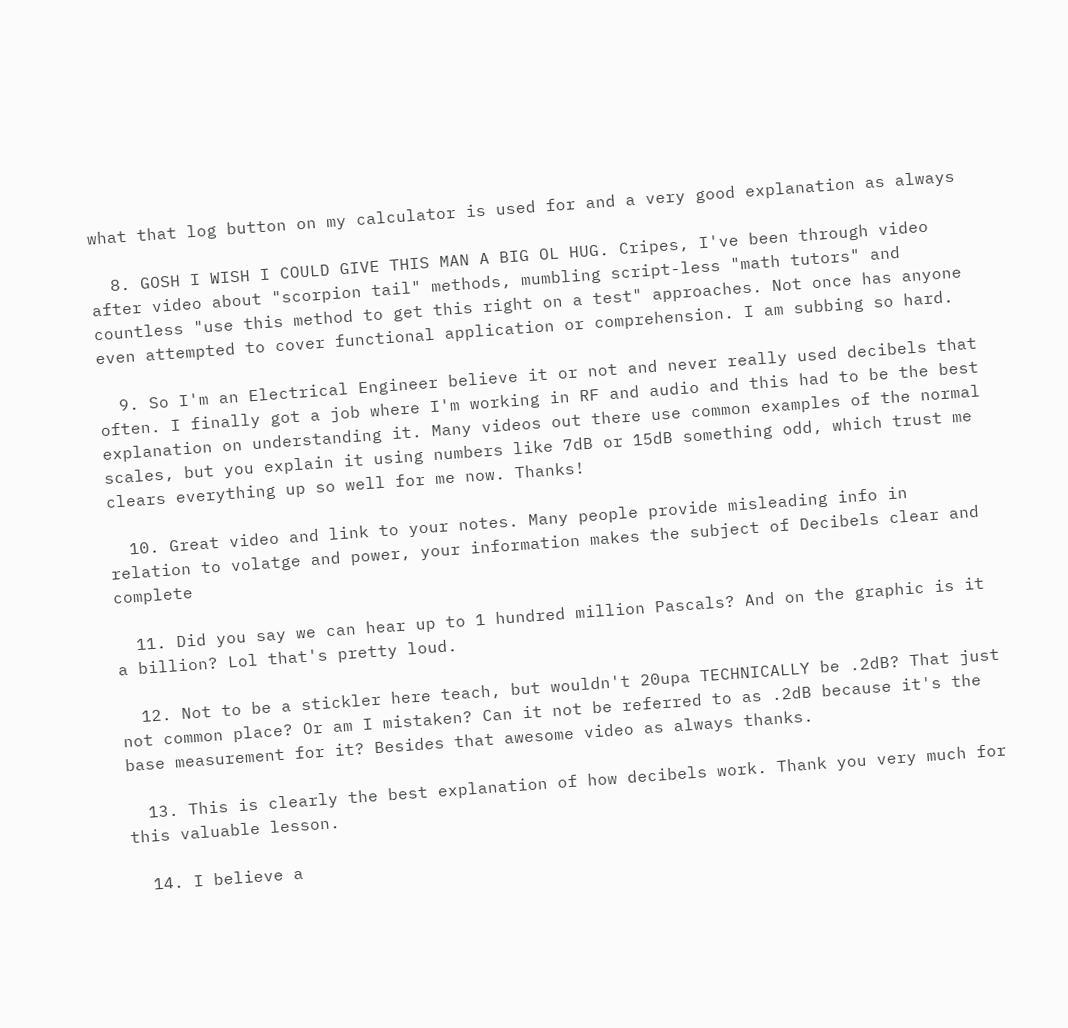what that log button on my calculator is used for and a very good explanation as always

  8. GOSH I WISH I COULD GIVE THIS MAN A BIG OL HUG. Cripes, I've been through video after video about "scorpion tail" methods, mumbling script-less "math tutors" and countless "use this method to get this right on a test" approaches. Not once has anyone even attempted to cover functional application or comprehension. I am subbing so hard.

  9. So I'm an Electrical Engineer believe it or not and never really used decibels that often. I finally got a job where I'm working in RF and audio and this had to be the best explanation on understanding it. Many videos out there use common examples of the normal scales, but you explain it using numbers like 7dB or 15dB something odd, which trust me clears everything up so well for me now. Thanks!

  10. Great video and link to your notes. Many people provide misleading info in relation to volatge and power, your information makes the subject of Decibels clear and complete

  11. Did you say we can hear up to 1 hundred million Pascals? And on the graphic is it a billion? Lol that's pretty loud.

  12. Not to be a stickler here teach, but wouldn't 20upa TECHNICALLY be .2dB? That just not common place? Or am I mistaken? Can it not be referred to as .2dB because it's the base measurement for it? Besides that awesome video as always thanks.

  13. This is clearly the best explanation of how decibels work. Thank you very much for this valuable lesson.

  14. I believe a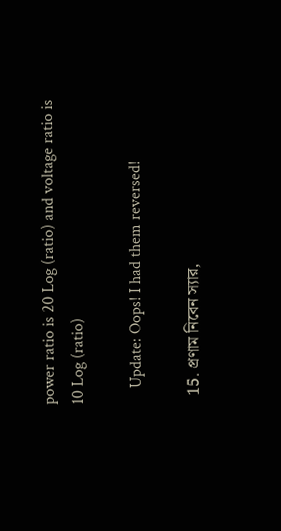power ratio is 20 Log (ratio) and voltage ratio is 10 Log (ratio)

    Update: Oops! I had them reversed!

  15. প্রণাম নিবেন স্যার,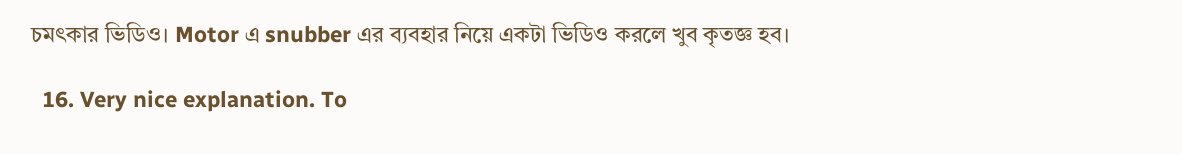চমৎকার ভিডিও। Motor এ snubber এর ব্যবহার নিয়ে একটা ভিডিও করলে খুব কৃতজ্ঞ হব।

  16. Very nice explanation. To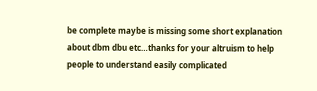be complete maybe is missing some short explanation about dbm dbu etc…thanks for your altruism to help people to understand easily complicated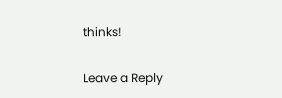thinks!

Leave a Reply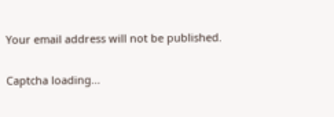Your email address will not be published.

Captcha loading...